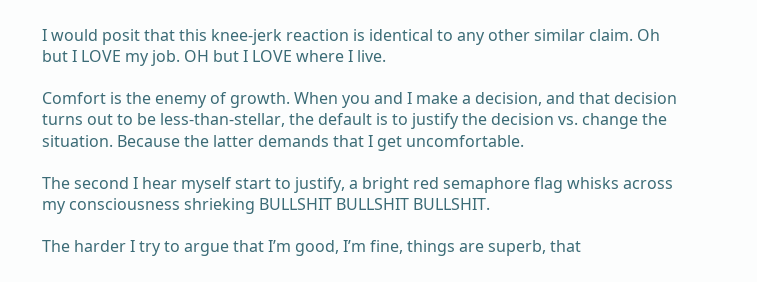I would posit that this knee-jerk reaction is identical to any other similar claim. Oh but I LOVE my job. OH but I LOVE where I live.

Comfort is the enemy of growth. When you and I make a decision, and that decision turns out to be less-than-stellar, the default is to justify the decision vs. change the situation. Because the latter demands that I get uncomfortable.

The second I hear myself start to justify, a bright red semaphore flag whisks across my consciousness shrieking BULLSHIT BULLSHIT BULLSHIT.

The harder I try to argue that I’m good, I’m fine, things are superb, that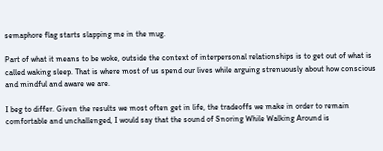semaphore flag starts slapping me in the mug.

Part of what it means to be woke, outside the context of interpersonal relationships is to get out of what is called waking sleep. That is where most of us spend our lives while arguing strenuously about how conscious and mindful and aware we are.

I beg to differ. Given the results we most often get in life, the tradeoffs we make in order to remain comfortable and unchallenged, I would say that the sound of Snoring While Walking Around is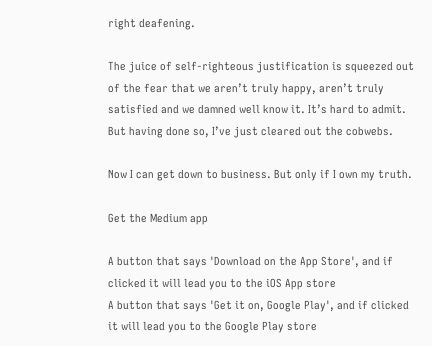right deafening.

The juice of self-righteous justification is squeezed out of the fear that we aren’t truly happy, aren’t truly satisfied and we damned well know it. It’s hard to admit. But having done so, I’ve just cleared out the cobwebs.

Now I can get down to business. But only if I own my truth.

Get the Medium app

A button that says 'Download on the App Store', and if clicked it will lead you to the iOS App store
A button that says 'Get it on, Google Play', and if clicked it will lead you to the Google Play store